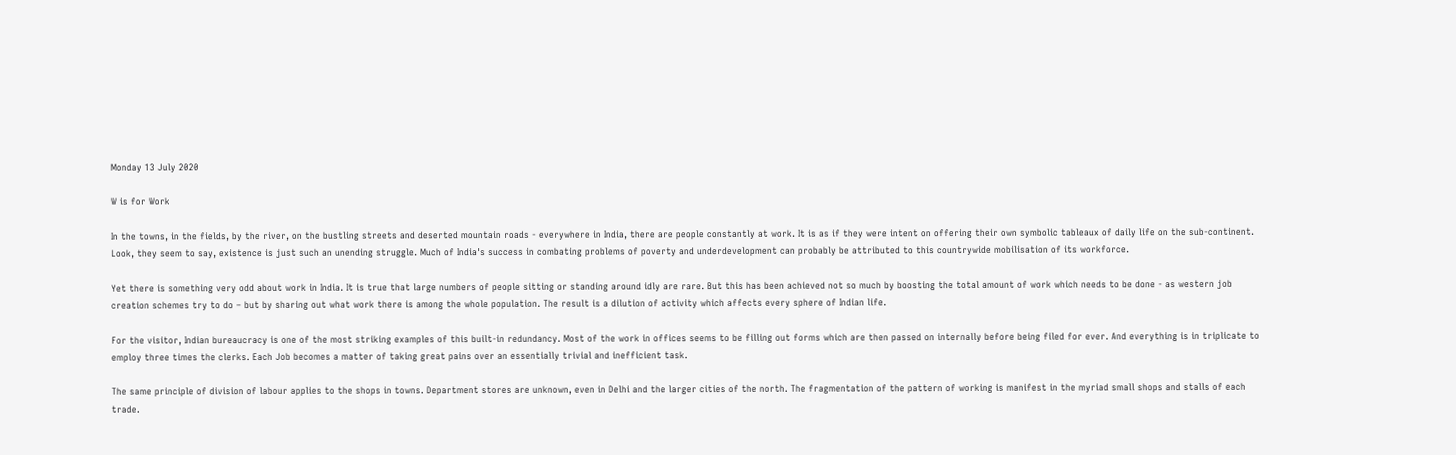Monday 13 July 2020

W is for Work

In the towns, in the fields, by the river, on the bustling streets and deserted mountain roads - everywhere in India, there are people constantly at work. It is as if they were intent on offering their own symbolic tableaux of daily life on the sub-continent. Look, they seem to say, existence is just such an unending struggle. Much of India's success in combating problems of poverty and underdevelopment can probably be attributed to this countrywide mobilisation of its workforce.

Yet there is something very odd about work in India. It is true that large numbers of people sitting or standing around idly are rare. But this has been achieved not so much by boosting the total amount of work which needs to be done - as western job creation schemes try to do – but by sharing out what work there is among the whole population. The result is a dilution of activity which affects every sphere of Indian life.

For the visitor, Indian bureaucracy is one of the most striking examples of this built-in redundancy. Most of the work in offices seems to be filling out forms which are then passed on internally before being filed for ever. And everything is in triplicate to employ three times the clerks. Each Job becomes a matter of taking great pains over an essentially trivial and inefficient task.

The same principle of division of labour applies to the shops in towns. Department stores are unknown, even in Delhi and the larger cities of the north. The fragmentation of the pattern of working is manifest in the myriad small shops and stalls of each trade.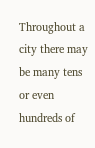Throughout a city there may be many tens or even hundreds of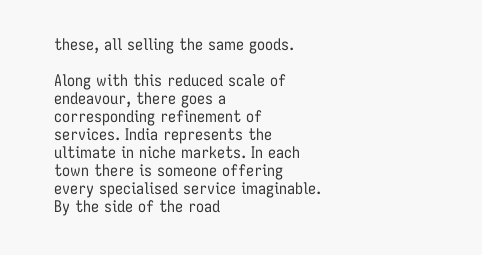these, all selling the same goods.

Along with this reduced scale of endeavour, there goes a corresponding refinement of services. India represents the ultimate in niche markets. In each town there is someone offering every specialised service imaginable. By the side of the road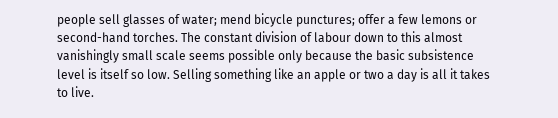people sell glasses of water; mend bicycle punctures; offer a few lemons or second-hand torches. The constant division of labour down to this almost vanishingly small scale seems possible only because the basic subsistence level is itself so low. Selling something like an apple or two a day is all it takes to live.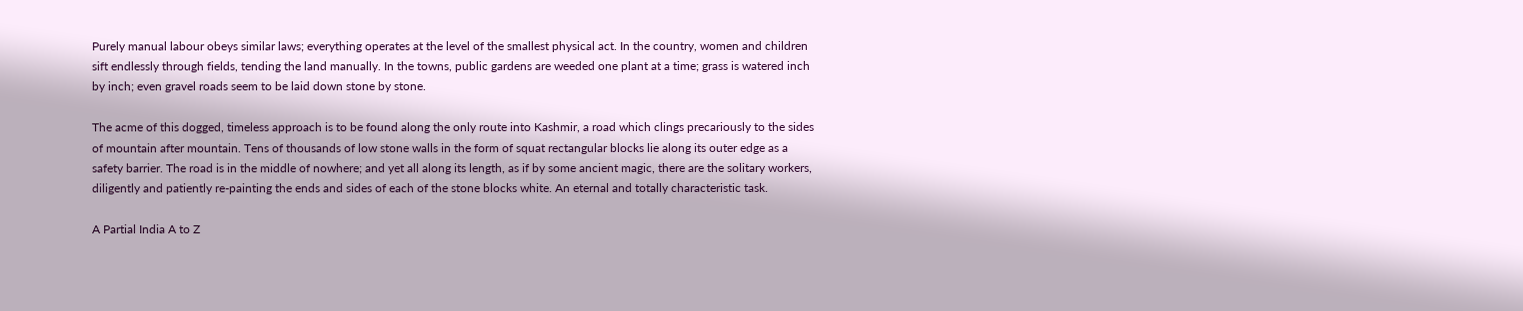Purely manual labour obeys similar laws; everything operates at the level of the smallest physical act. In the country, women and children sift endlessly through fields, tending the land manually. In the towns, public gardens are weeded one plant at a time; grass is watered inch by inch; even gravel roads seem to be laid down stone by stone.

The acme of this dogged, timeless approach is to be found along the only route into Kashmir, a road which clings precariously to the sides of mountain after mountain. Tens of thousands of low stone walls in the form of squat rectangular blocks lie along its outer edge as a safety barrier. The road is in the middle of nowhere; and yet all along its length, as if by some ancient magic, there are the solitary workers, diligently and patiently re-painting the ends and sides of each of the stone blocks white. An eternal and totally characteristic task.

A Partial India A to Z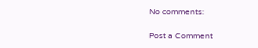No comments:

Post a Comment